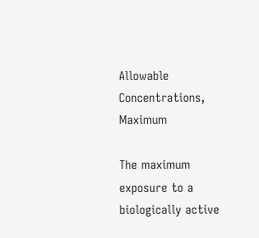Allowable Concentrations, Maximum

The maximum exposure to a biologically active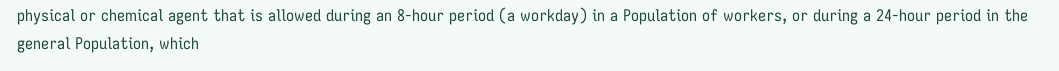physical or chemical agent that is allowed during an 8-hour period (a workday) in a Population of workers, or during a 24-hour period in the general Population, which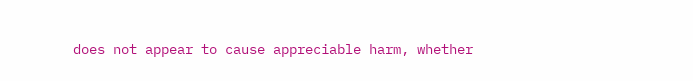does not appear to cause appreciable harm, whether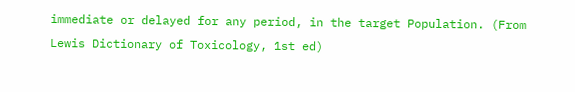immediate or delayed for any period, in the target Population. (From Lewis Dictionary of Toxicology, 1st ed)